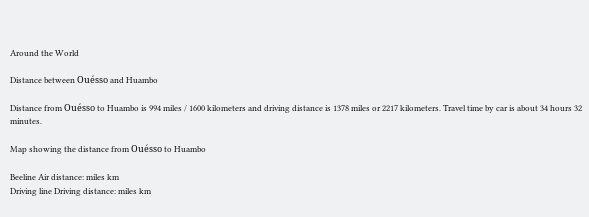Around the World

Distance between Ouésso and Huambo

Distance from Ouésso to Huambo is 994 miles / 1600 kilometers and driving distance is 1378 miles or 2217 kilometers. Travel time by car is about 34 hours 32 minutes.

Map showing the distance from Ouésso to Huambo

Beeline Air distance: miles km
Driving line Driving distance: miles km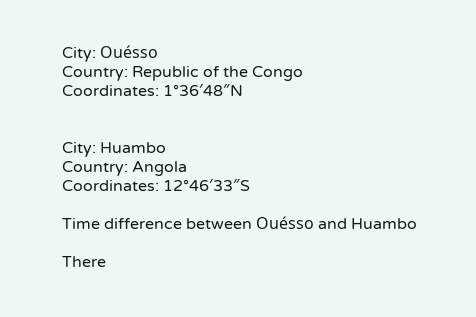City: Ouésso
Country: Republic of the Congo
Coordinates: 1°36′48″N


City: Huambo
Country: Angola
Coordinates: 12°46′33″S

Time difference between Ouésso and Huambo

There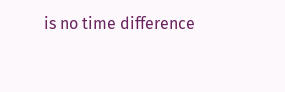is no time difference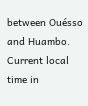between Ouésso and Huambo. Current local time in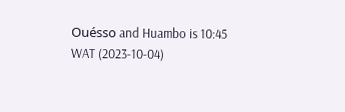Ouésso and Huambo is 10:45 WAT (2023-10-04)